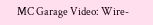MC Garage Video: Wire-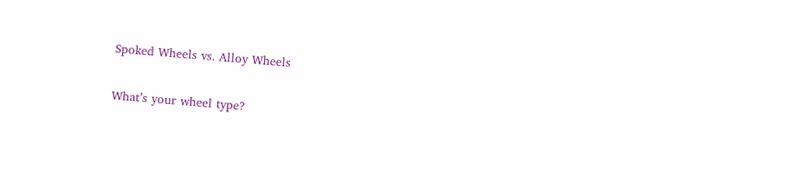Spoked Wheels vs. Alloy Wheels

What’s your wheel type?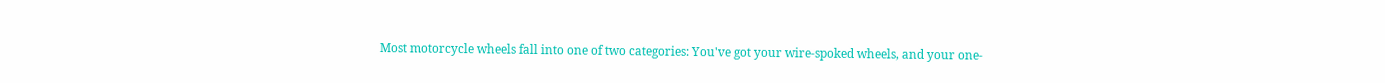Most motorcycle wheels fall into one of two categories: You've got your wire-spoked wheels, and your one-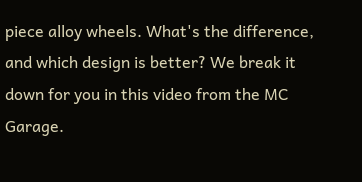piece alloy wheels. What's the difference, and which design is better? We break it down for you in this video from the MC Garage.